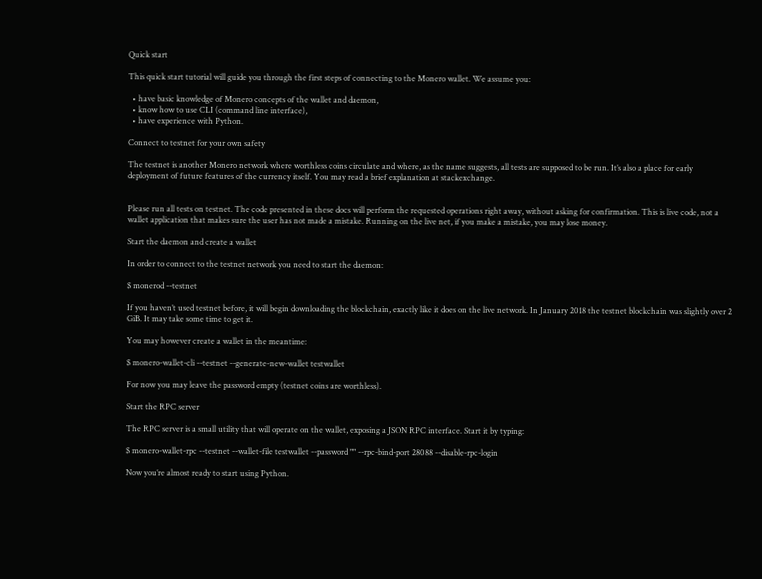Quick start

This quick start tutorial will guide you through the first steps of connecting to the Monero wallet. We assume you:

  • have basic knowledge of Monero concepts of the wallet and daemon,
  • know how to use CLI (command line interface),
  • have experience with Python.

Connect to testnet for your own safety

The testnet is another Monero network where worthless coins circulate and where, as the name suggests, all tests are supposed to be run. It’s also a place for early deployment of future features of the currency itself. You may read a brief explanation at stackexchange.


Please run all tests on testnet. The code presented in these docs will perform the requested operations right away, without asking for confirmation. This is live code, not a wallet application that makes sure the user has not made a mistake. Running on the live net, if you make a mistake, you may lose money.

Start the daemon and create a wallet

In order to connect to the testnet network you need to start the daemon:

$ monerod --testnet

If you haven’t used testnet before, it will begin downloading the blockchain, exactly like it does on the live network. In January 2018 the testnet blockchain was slightly over 2 GiB. It may take some time to get it.

You may however create a wallet in the meantime:

$ monero-wallet-cli --testnet --generate-new-wallet testwallet

For now you may leave the password empty (testnet coins are worthless).

Start the RPC server

The RPC server is a small utility that will operate on the wallet, exposing a JSON RPC interface. Start it by typing:

$ monero-wallet-rpc --testnet --wallet-file testwallet --password "" --rpc-bind-port 28088 --disable-rpc-login

Now you’re almost ready to start using Python.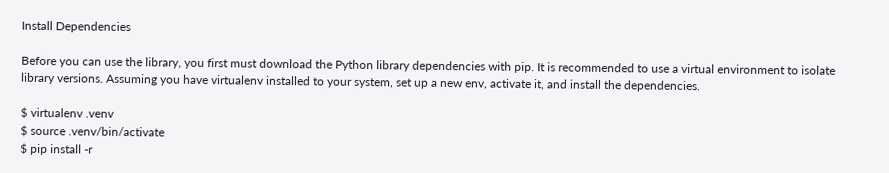Install Dependencies

Before you can use the library, you first must download the Python library dependencies with pip. It is recommended to use a virtual environment to isolate library versions. Assuming you have virtualenv installed to your system, set up a new env, activate it, and install the dependencies.

$ virtualenv .venv
$ source .venv/bin/activate
$ pip install -r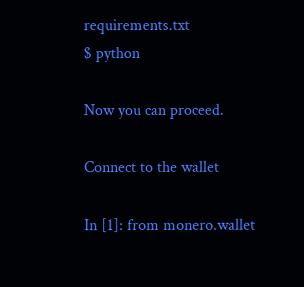requirements.txt
$ python

Now you can proceed.

Connect to the wallet

In [1]: from monero.wallet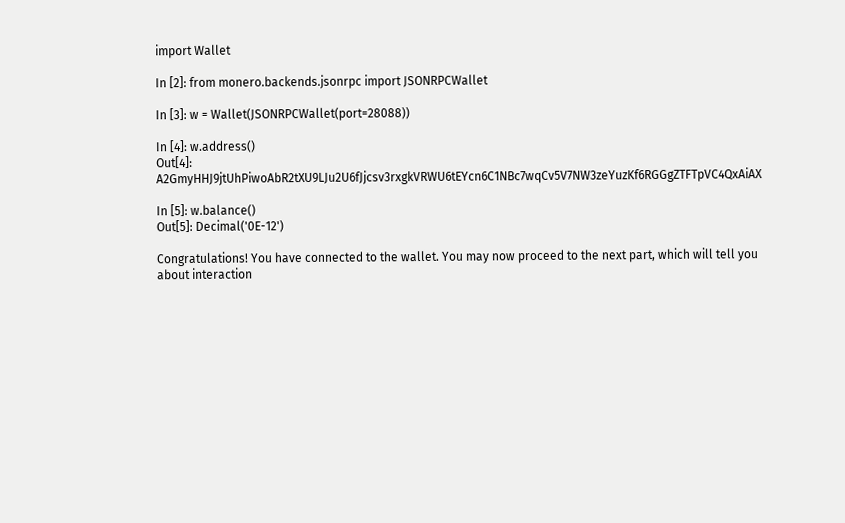import Wallet

In [2]: from monero.backends.jsonrpc import JSONRPCWallet

In [3]: w = Wallet(JSONRPCWallet(port=28088))

In [4]: w.address()
Out[4]: A2GmyHHJ9jtUhPiwoAbR2tXU9LJu2U6fJjcsv3rxgkVRWU6tEYcn6C1NBc7wqCv5V7NW3zeYuzKf6RGGgZTFTpVC4QxAiAX

In [5]: w.balance()
Out[5]: Decimal('0E-12')

Congratulations! You have connected to the wallet. You may now proceed to the next part, which will tell you about interaction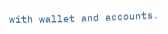with wallet and accounts.